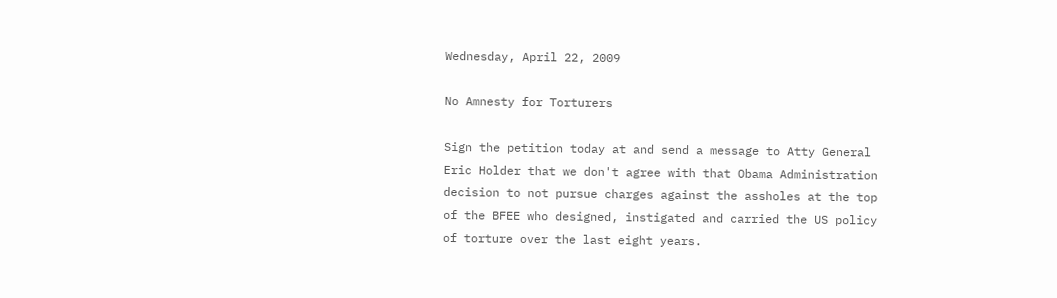Wednesday, April 22, 2009

No Amnesty for Torturers

Sign the petition today at and send a message to Atty General Eric Holder that we don't agree with that Obama Administration decision to not pursue charges against the assholes at the top of the BFEE who designed, instigated and carried the US policy of torture over the last eight years.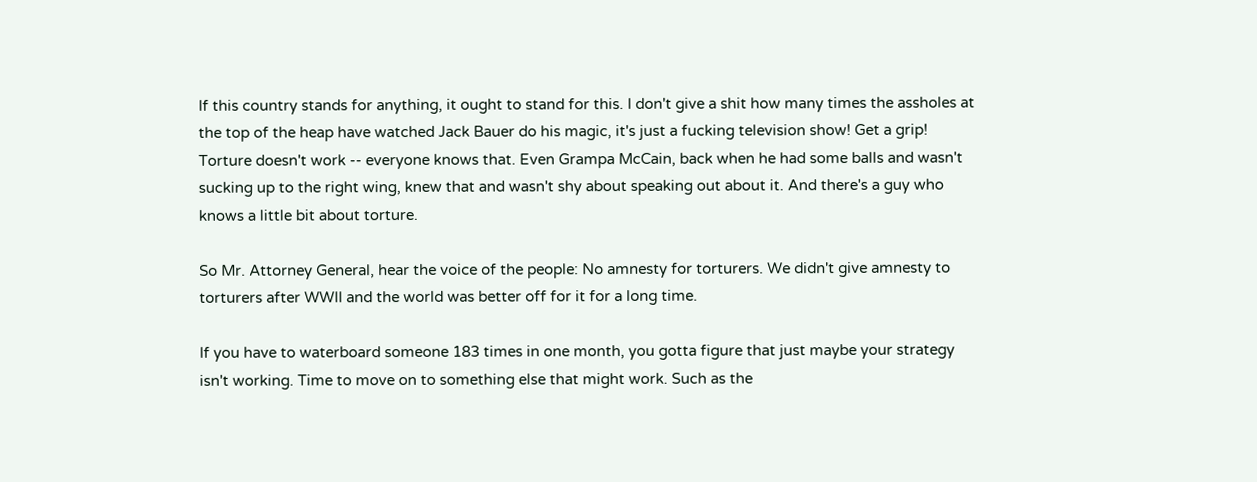If this country stands for anything, it ought to stand for this. I don't give a shit how many times the assholes at the top of the heap have watched Jack Bauer do his magic, it's just a fucking television show! Get a grip! Torture doesn't work -- everyone knows that. Even Grampa McCain, back when he had some balls and wasn't sucking up to the right wing, knew that and wasn't shy about speaking out about it. And there's a guy who knows a little bit about torture.

So Mr. Attorney General, hear the voice of the people: No amnesty for torturers. We didn't give amnesty to torturers after WWII and the world was better off for it for a long time.

If you have to waterboard someone 183 times in one month, you gotta figure that just maybe your strategy isn't working. Time to move on to something else that might work. Such as the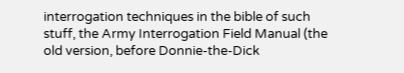interrogation techniques in the bible of such stuff, the Army Interrogation Field Manual (the old version, before Donnie-the-Dick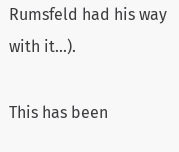Rumsfeld had his way with it...).

This has been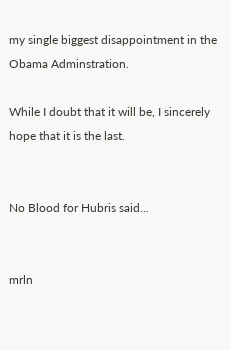my single biggest disappointment in the Obama Adminstration.

While I doubt that it will be, I sincerely hope that it is the last.


No Blood for Hubris said...


mrln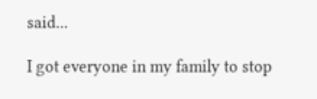said...

I got everyone in my family to stop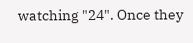watching "24". Once they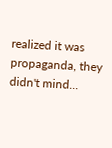realized it was propaganda, they didn't mind...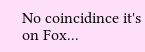No coincidince it's on Fox...